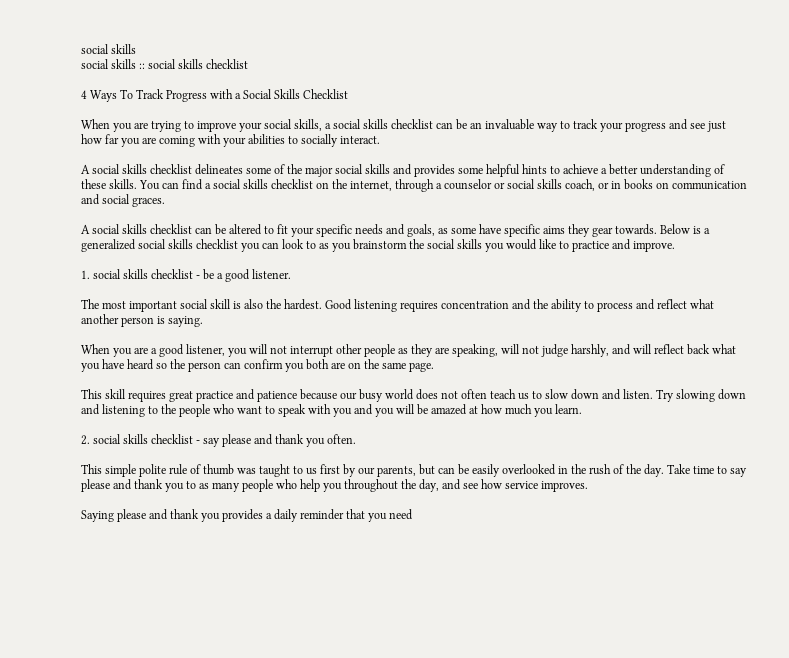social skills
social skills :: social skills checklist

4 Ways To Track Progress with a Social Skills Checklist

When you are trying to improve your social skills, a social skills checklist can be an invaluable way to track your progress and see just how far you are coming with your abilities to socially interact.

A social skills checklist delineates some of the major social skills and provides some helpful hints to achieve a better understanding of these skills. You can find a social skills checklist on the internet, through a counselor or social skills coach, or in books on communication and social graces.

A social skills checklist can be altered to fit your specific needs and goals, as some have specific aims they gear towards. Below is a generalized social skills checklist you can look to as you brainstorm the social skills you would like to practice and improve.

1. social skills checklist - be a good listener.

The most important social skill is also the hardest. Good listening requires concentration and the ability to process and reflect what another person is saying.

When you are a good listener, you will not interrupt other people as they are speaking, will not judge harshly, and will reflect back what you have heard so the person can confirm you both are on the same page.

This skill requires great practice and patience because our busy world does not often teach us to slow down and listen. Try slowing down and listening to the people who want to speak with you and you will be amazed at how much you learn.

2. social skills checklist - say please and thank you often.

This simple polite rule of thumb was taught to us first by our parents, but can be easily overlooked in the rush of the day. Take time to say please and thank you to as many people who help you throughout the day, and see how service improves.

Saying please and thank you provides a daily reminder that you need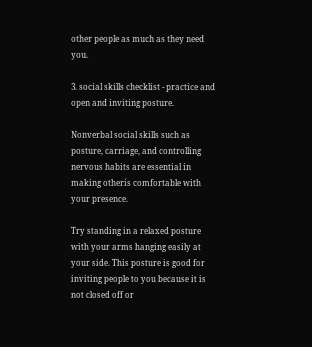other people as much as they need you.

3. social skills checklist - practice and open and inviting posture.

Nonverbal social skills such as posture, carriage, and controlling nervous habits are essential in making otherís comfortable with your presence.

Try standing in a relaxed posture with your arms hanging easily at your side. This posture is good for inviting people to you because it is not closed off or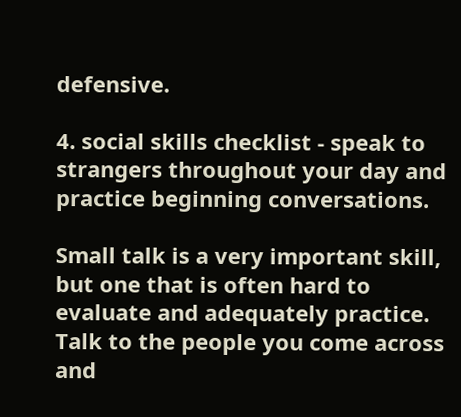defensive.

4. social skills checklist - speak to strangers throughout your day and practice beginning conversations.

Small talk is a very important skill, but one that is often hard to evaluate and adequately practice. Talk to the people you come across and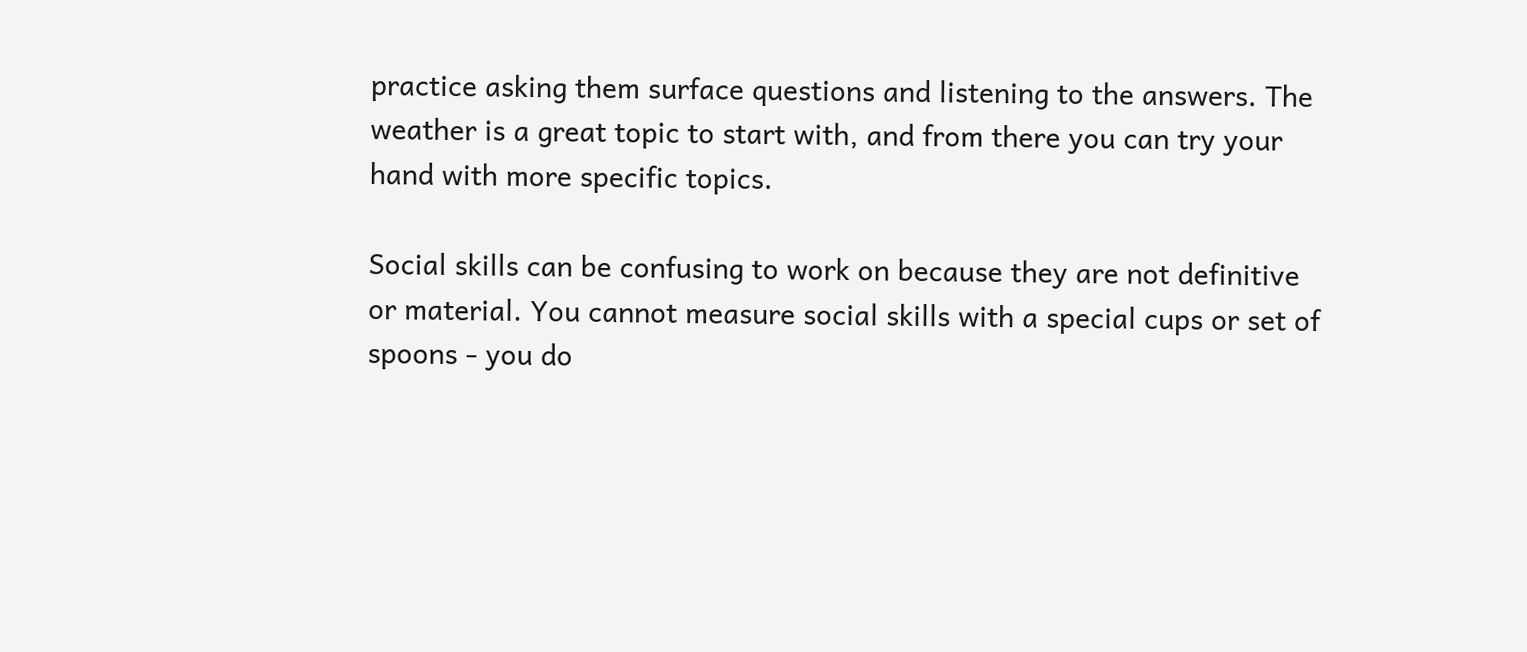practice asking them surface questions and listening to the answers. The weather is a great topic to start with, and from there you can try your hand with more specific topics.

Social skills can be confusing to work on because they are not definitive or material. You cannot measure social skills with a special cups or set of spoons - you do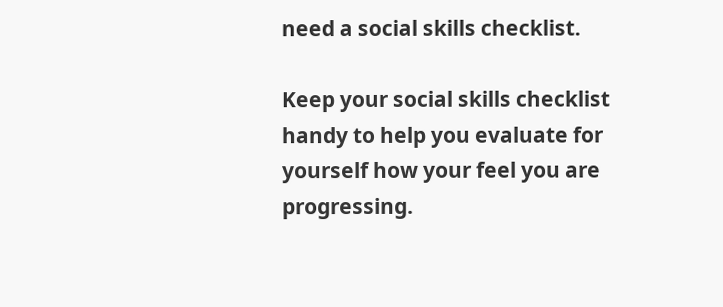need a social skills checklist.

Keep your social skills checklist handy to help you evaluate for yourself how your feel you are progressing.